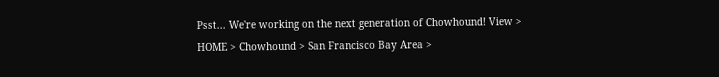Psst... We're working on the next generation of Chowhound! View >
HOME > Chowhound > San Francisco Bay Area >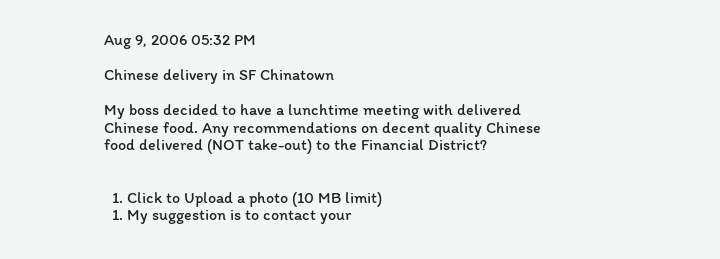Aug 9, 2006 05:32 PM

Chinese delivery in SF Chinatown

My boss decided to have a lunchtime meeting with delivered Chinese food. Any recommendations on decent quality Chinese food delivered (NOT take-out) to the Financial District?


  1. Click to Upload a photo (10 MB limit)
  1. My suggestion is to contact your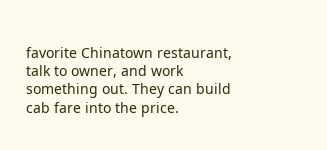favorite Chinatown restaurant, talk to owner, and work something out. They can build cab fare into the price.